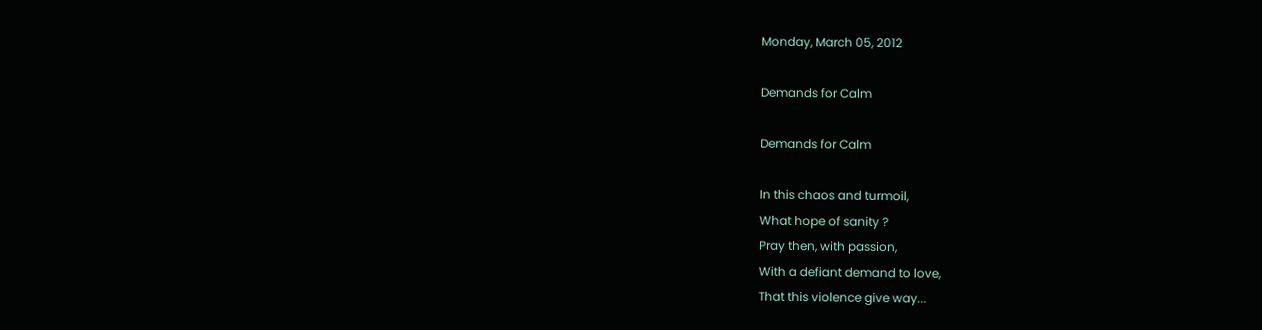Monday, March 05, 2012

Demands for Calm

Demands for Calm

In this chaos and turmoil,
What hope of sanity ?
Pray then, with passion,
With a defiant demand to love,
That this violence give way...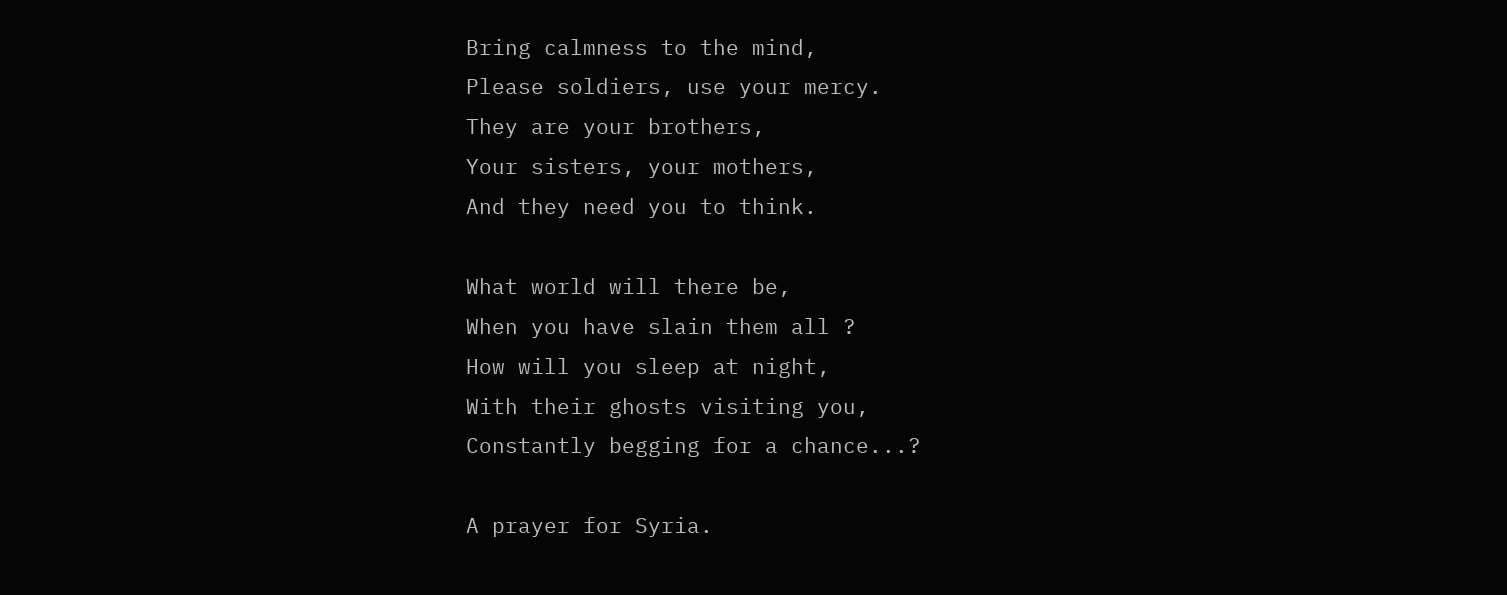Bring calmness to the mind,
Please soldiers, use your mercy.
They are your brothers,
Your sisters, your mothers,
And they need you to think.

What world will there be,
When you have slain them all ?
How will you sleep at night,
With their ghosts visiting you,
Constantly begging for a chance...?

A prayer for Syria.